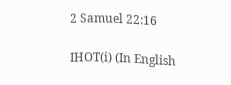2 Samuel 22:16

IHOT(i) (In English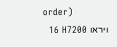order)
  16 H7200 ויראו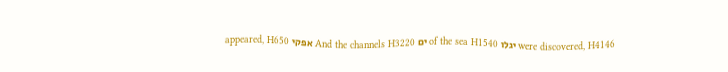appeared, H650 אפקי And the channels H3220 ים of the sea H1540 יגלו were discovered, H4146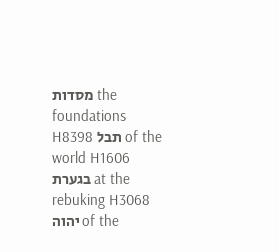מסדות the foundations H8398 תבל of the world H1606 בגערת at the rebuking H3068 יהוה of the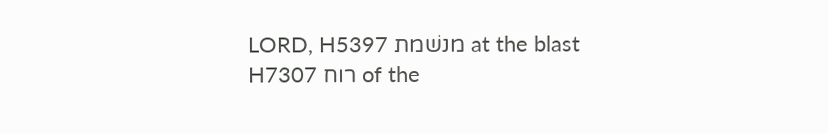LORD, H5397 מנשׁמת at the blast H7307 רוח of the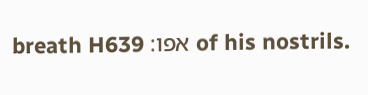breath H639 אפו׃ of his nostrils.